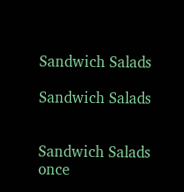Sandwich Salads

Sandwich Salads


Sandwich Salads once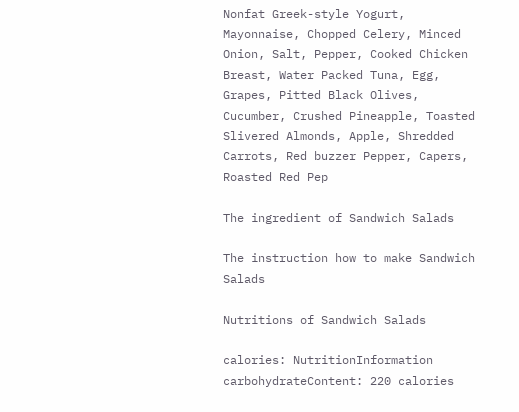Nonfat Greek-style Yogurt, Mayonnaise, Chopped Celery, Minced Onion, Salt, Pepper, Cooked Chicken Breast, Water Packed Tuna, Egg, Grapes, Pitted Black Olives, Cucumber, Crushed Pineapple, Toasted Slivered Almonds, Apple, Shredded Carrots, Red buzzer Pepper, Capers, Roasted Red Pep

The ingredient of Sandwich Salads

The instruction how to make Sandwich Salads

Nutritions of Sandwich Salads

calories: NutritionInformation
carbohydrateContent: 220 calories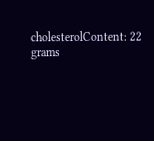cholesterolContent: 22 grams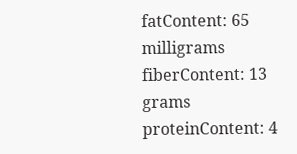fatContent: 65 milligrams
fiberContent: 13 grams
proteinContent: 4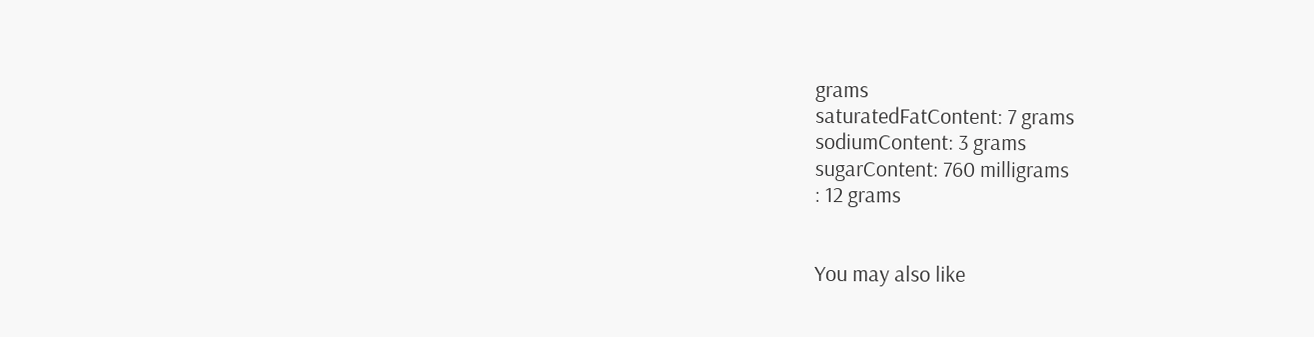grams
saturatedFatContent: 7 grams
sodiumContent: 3 grams
sugarContent: 760 milligrams
: 12 grams


You may also like